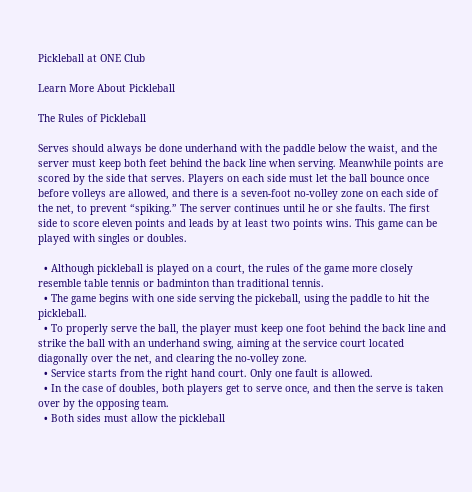Pickleball at ONE Club

Learn More About Pickleball

The Rules of Pickleball

Serves should always be done underhand with the paddle below the waist, and the server must keep both feet behind the back line when serving. Meanwhile points are scored by the side that serves. Players on each side must let the ball bounce once before volleys are allowed, and there is a seven-foot no-volley zone on each side of the net, to prevent “spiking.” The server continues until he or she faults. The first side to score eleven points and leads by at least two points wins. This game can be played with singles or doubles.

  • Although pickleball is played on a court, the rules of the game more closely resemble table tennis or badminton than traditional tennis.
  • The game begins with one side serving the pickeball, using the paddle to hit the pickleball.
  • To properly serve the ball, the player must keep one foot behind the back line and strike the ball with an underhand swing, aiming at the service court located diagonally over the net, and clearing the no-volley zone.
  • Service starts from the right hand court. Only one fault is allowed.
  • In the case of doubles, both players get to serve once, and then the serve is taken over by the opposing team.
  • Both sides must allow the pickleball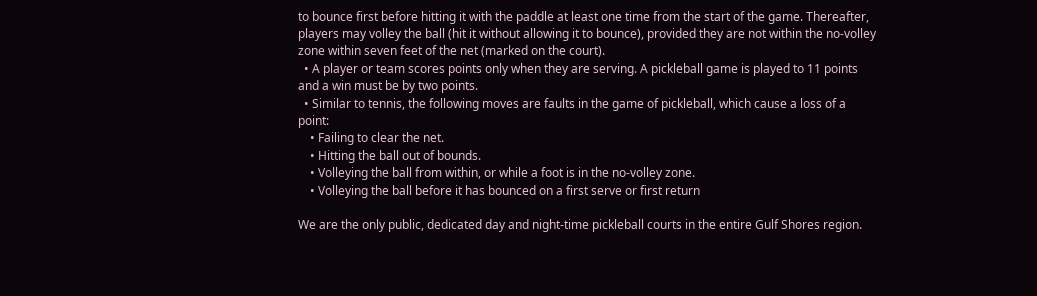to bounce first before hitting it with the paddle at least one time from the start of the game. Thereafter, players may volley the ball (hit it without allowing it to bounce), provided they are not within the no-volley zone within seven feet of the net (marked on the court).
  • A player or team scores points only when they are serving. A pickleball game is played to 11 points and a win must be by two points.
  • Similar to tennis, the following moves are faults in the game of pickleball, which cause a loss of a point:
    • Failing to clear the net.
    • Hitting the ball out of bounds.
    • Volleying the ball from within, or while a foot is in the no-volley zone.
    • Volleying the ball before it has bounced on a first serve or first return

We are the only public, dedicated day and night-time pickleball courts in the entire Gulf Shores region.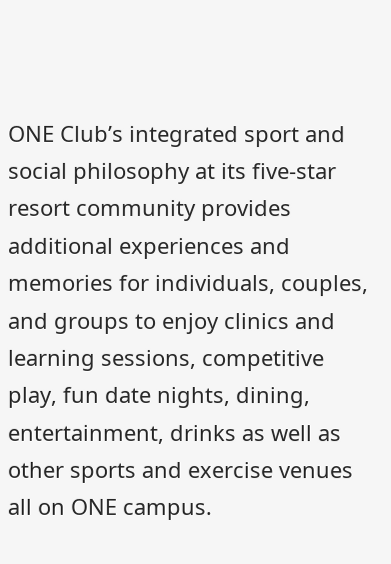ONE Club’s integrated sport and social philosophy at its five-star resort community provides additional experiences and memories for individuals, couples, and groups to enjoy clinics and learning sessions, competitive play, fun date nights, dining, entertainment, drinks as well as other sports and exercise venues all on ONE campus.